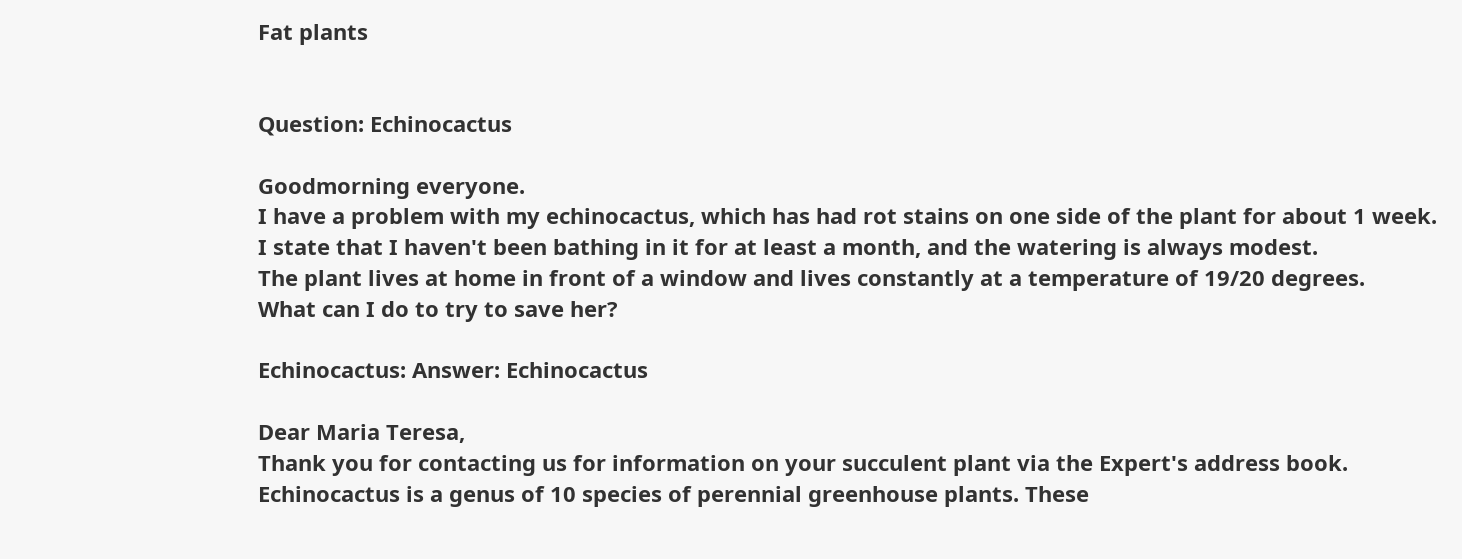Fat plants


Question: Echinocactus

Goodmorning everyone.
I have a problem with my echinocactus, which has had rot stains on one side of the plant for about 1 week.
I state that I haven't been bathing in it for at least a month, and the watering is always modest.
The plant lives at home in front of a window and lives constantly at a temperature of 19/20 degrees.
What can I do to try to save her?

Echinocactus: Answer: Echinocactus

Dear Maria Teresa,
Thank you for contacting us for information on your succulent plant via the Expert's address book.
Echinocactus is a genus of 10 species of perennial greenhouse plants. These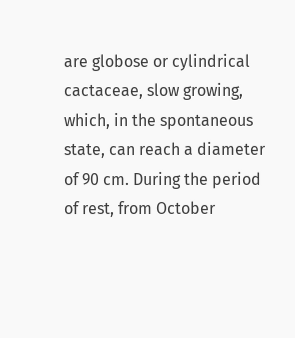are globose or cylindrical cactaceae, slow growing, which, in the spontaneous state, can reach a diameter of 90 cm. During the period of rest, from October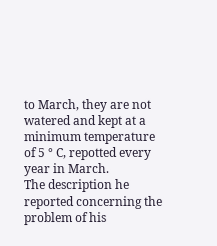to March, they are not watered and kept at a minimum temperature of 5 ° C, repotted every year in March.
The description he reported concerning the problem of his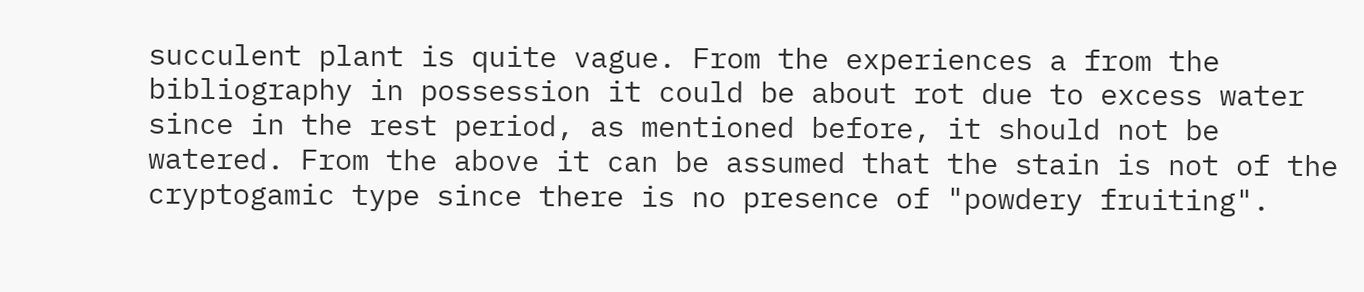succulent plant is quite vague. From the experiences a from the bibliography in possession it could be about rot due to excess water since in the rest period, as mentioned before, it should not be watered. From the above it can be assumed that the stain is not of the cryptogamic type since there is no presence of "powdery fruiting".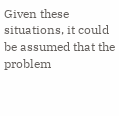Given these situations, it could be assumed that the problem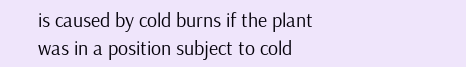is caused by cold burns if the plant was in a position subject to cold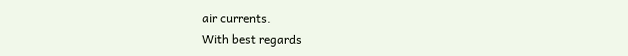air currents.
With best regards